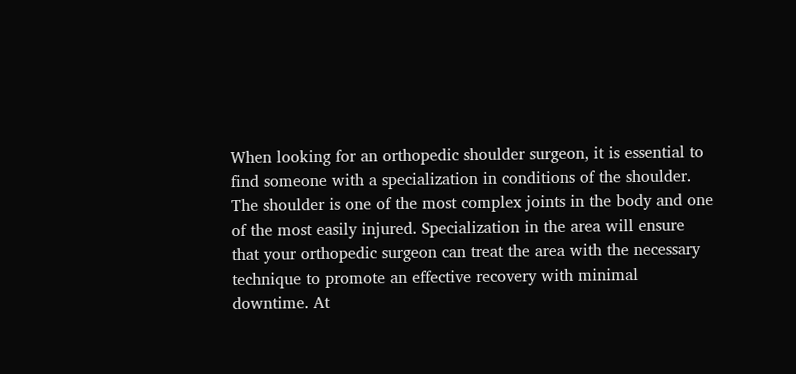When looking for an orthopedic shoulder surgeon, it is essential to find someone with a specialization in conditions of the shoulder. The shoulder is one of the most complex joints in the body and one of the most easily injured. Specialization in the area will ensure that your orthopedic surgeon can treat the area with the necessary technique to promote an effective recovery with minimal downtime. At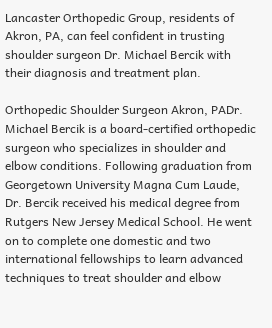Lancaster Orthopedic Group, residents of Akron, PA, can feel confident in trusting shoulder surgeon Dr. Michael Bercik with their diagnosis and treatment plan.

Orthopedic Shoulder Surgeon Akron, PADr. Michael Bercik is a board-certified orthopedic surgeon who specializes in shoulder and elbow conditions. Following graduation from Georgetown University Magna Cum Laude, Dr. Bercik received his medical degree from Rutgers New Jersey Medical School. He went on to complete one domestic and two international fellowships to learn advanced techniques to treat shoulder and elbow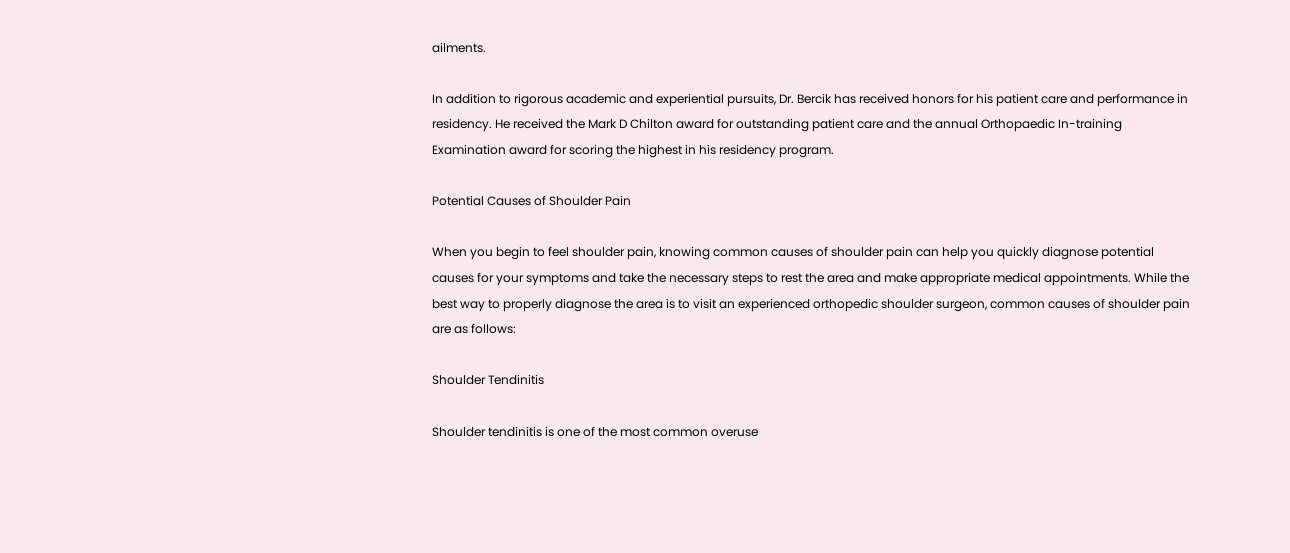ailments.

In addition to rigorous academic and experiential pursuits, Dr. Bercik has received honors for his patient care and performance in residency. He received the Mark D Chilton award for outstanding patient care and the annual Orthopaedic In-training Examination award for scoring the highest in his residency program.

Potential Causes of Shoulder Pain

When you begin to feel shoulder pain, knowing common causes of shoulder pain can help you quickly diagnose potential causes for your symptoms and take the necessary steps to rest the area and make appropriate medical appointments. While the best way to properly diagnose the area is to visit an experienced orthopedic shoulder surgeon, common causes of shoulder pain are as follows:

Shoulder Tendinitis

Shoulder tendinitis is one of the most common overuse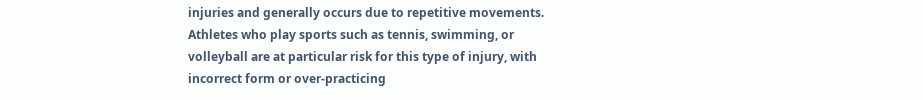injuries and generally occurs due to repetitive movements. Athletes who play sports such as tennis, swimming, or volleyball are at particular risk for this type of injury, with incorrect form or over-practicing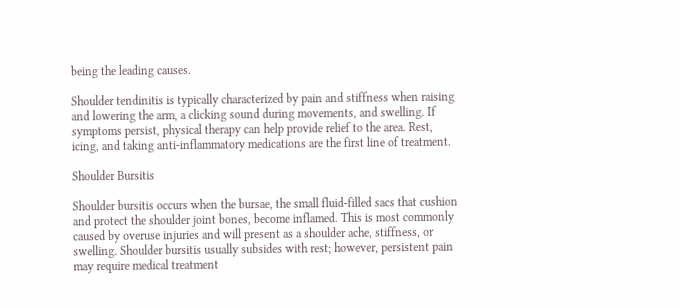being the leading causes.

Shoulder tendinitis is typically characterized by pain and stiffness when raising and lowering the arm, a clicking sound during movements, and swelling. If symptoms persist, physical therapy can help provide relief to the area. Rest, icing, and taking anti-inflammatory medications are the first line of treatment.

Shoulder Bursitis

Shoulder bursitis occurs when the bursae, the small fluid-filled sacs that cushion and protect the shoulder joint bones, become inflamed. This is most commonly caused by overuse injuries and will present as a shoulder ache, stiffness, or swelling. Shoulder bursitis usually subsides with rest; however, persistent pain may require medical treatment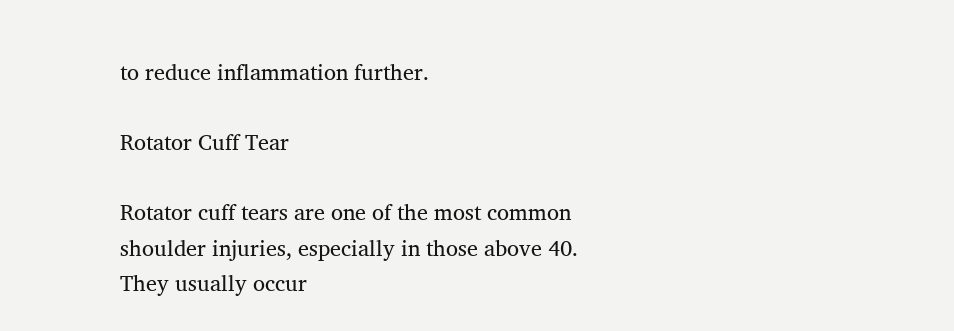to reduce inflammation further.

Rotator Cuff Tear

Rotator cuff tears are one of the most common shoulder injuries, especially in those above 40. They usually occur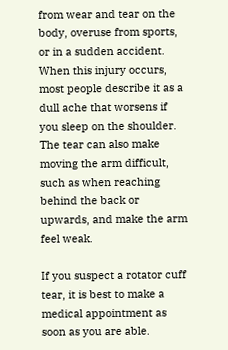from wear and tear on the body, overuse from sports, or in a sudden accident. When this injury occurs, most people describe it as a dull ache that worsens if you sleep on the shoulder. The tear can also make moving the arm difficult, such as when reaching behind the back or upwards, and make the arm feel weak.

If you suspect a rotator cuff tear, it is best to make a medical appointment as soon as you are able.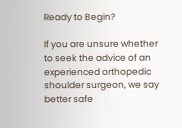Ready to Begin?

If you are unsure whether to seek the advice of an experienced orthopedic shoulder surgeon, we say better safe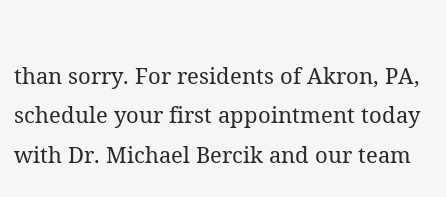than sorry. For residents of Akron, PA, schedule your first appointment today with Dr. Michael Bercik and our team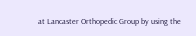at Lancaster Orthopedic Group by using the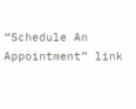“Schedule An Appointment” link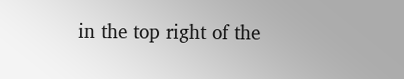in the top right of the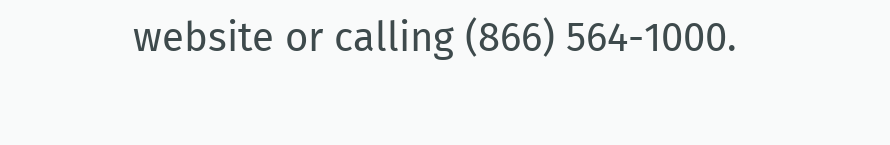website or calling (866) 564-1000.